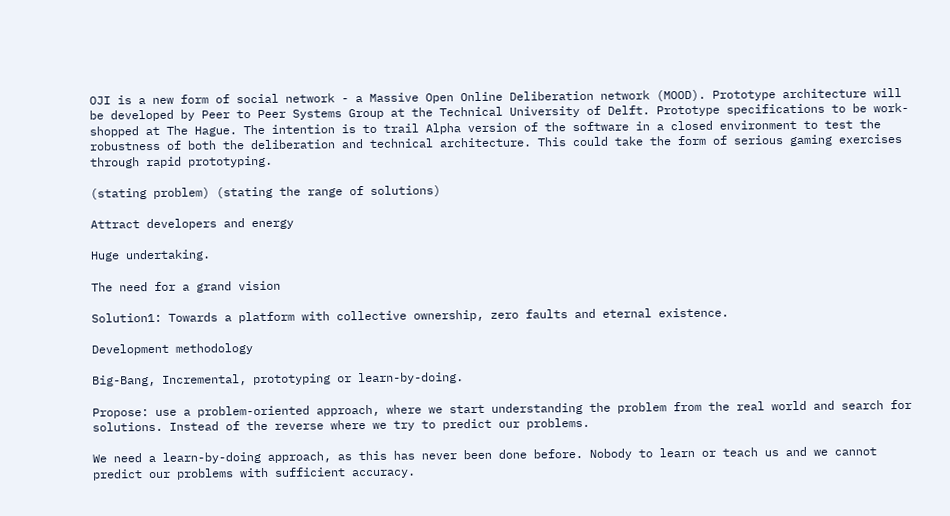OJI is a new form of social network - a Massive Open Online Deliberation network (MOOD). Prototype architecture will be developed by Peer to Peer Systems Group at the Technical University of Delft. Prototype specifications to be work-shopped at The Hague. The intention is to trail Alpha version of the software in a closed environment to test the robustness of both the deliberation and technical architecture. This could take the form of serious gaming exercises through rapid prototyping.

(stating problem) (stating the range of solutions)

Attract developers and energy

Huge undertaking.

The need for a grand vision

Solution1: Towards a platform with collective ownership, zero faults and eternal existence.

Development methodology

Big-Bang, Incremental, prototyping or learn-by-doing.

Propose: use a problem-oriented approach, where we start understanding the problem from the real world and search for solutions. Instead of the reverse where we try to predict our problems.

We need a learn-by-doing approach, as this has never been done before. Nobody to learn or teach us and we cannot predict our problems with sufficient accuracy.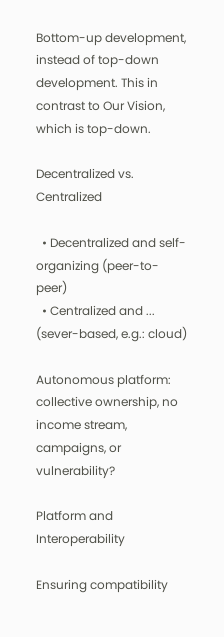Bottom-up development, instead of top-down development. This in contrast to Our Vision, which is top-down.

Decentralized vs. Centralized

  • Decentralized and self-organizing (peer-to-peer)
  • Centralized and ... (sever-based, e.g.: cloud)

Autonomous platform: collective ownership, no income stream, campaigns, or vulnerability?

Platform and Interoperability

Ensuring compatibility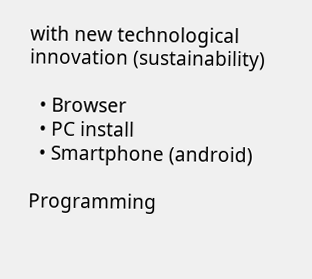with new technological innovation (sustainability)

  • Browser
  • PC install
  • Smartphone (android)

Programming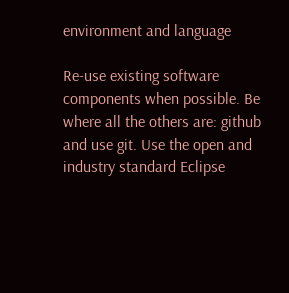environment and language

Re-use existing software components when possible. Be where all the others are: github and use git. Use the open and industry standard Eclipse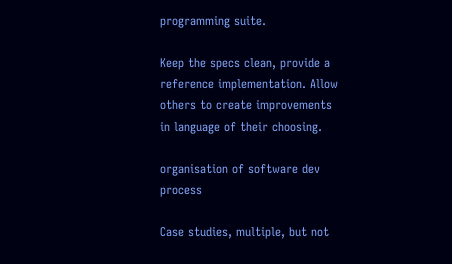programming suite.

Keep the specs clean, provide a reference implementation. Allow others to create improvements in language of their choosing.

organisation of software dev process

Case studies, multiple, but not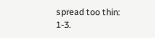spread too thin: 1-3.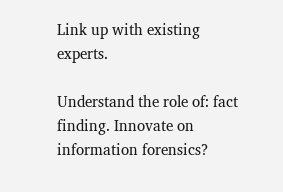Link up with existing experts.

Understand the role of: fact finding. Innovate on information forensics?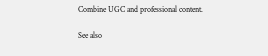Combine UGC and professional content.

See also